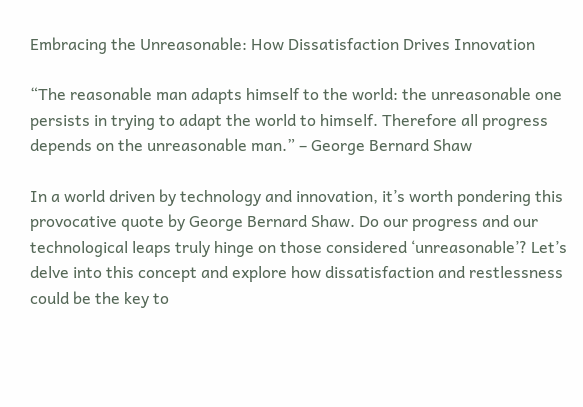Embracing the Unreasonable: How Dissatisfaction Drives Innovation

“The reasonable man adapts himself to the world: the unreasonable one persists in trying to adapt the world to himself. Therefore all progress depends on the unreasonable man.” – George Bernard Shaw

In a world driven by technology and innovation, it’s worth pondering this provocative quote by George Bernard Shaw. Do our progress and our technological leaps truly hinge on those considered ‘unreasonable’? Let’s delve into this concept and explore how dissatisfaction and restlessness could be the key to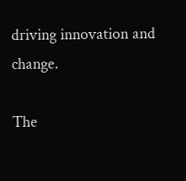driving innovation and change.

The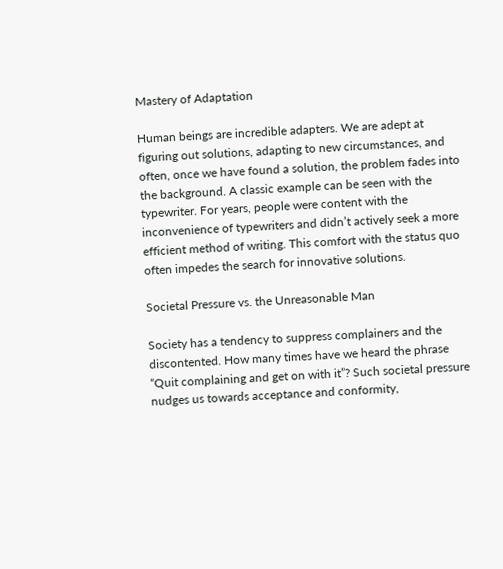Mastery of Adaptation

Human beings are incredible adapters. We are adept at figuring out solutions, adapting to new circumstances, and often, once we have found a solution, the problem fades into the background. A classic example can be seen with the typewriter. For years, people were content with the inconvenience of typewriters and didn’t actively seek a more efficient method of writing. This comfort with the status quo often impedes the search for innovative solutions.

Societal Pressure vs. the Unreasonable Man

Society has a tendency to suppress complainers and the discontented. How many times have we heard the phrase “Quit complaining and get on with it”? Such societal pressure nudges us towards acceptance and conformity,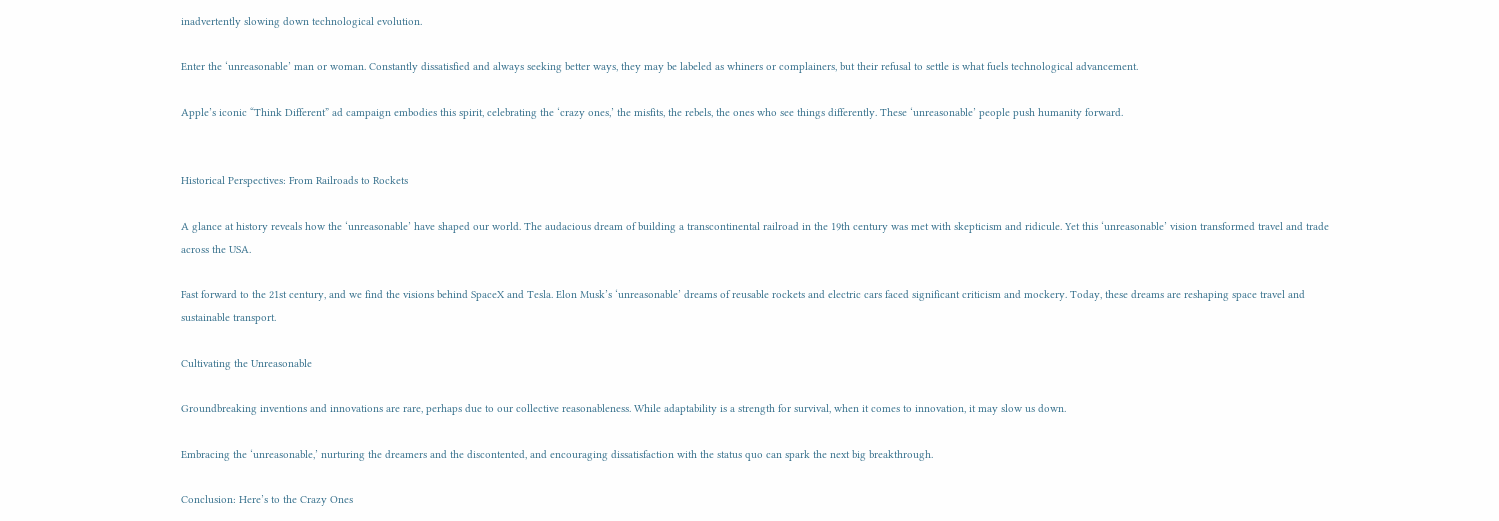inadvertently slowing down technological evolution.

Enter the ‘unreasonable’ man or woman. Constantly dissatisfied and always seeking better ways, they may be labeled as whiners or complainers, but their refusal to settle is what fuels technological advancement.

Apple’s iconic “Think Different” ad campaign embodies this spirit, celebrating the ‘crazy ones,’ the misfits, the rebels, the ones who see things differently. These ‘unreasonable’ people push humanity forward.


Historical Perspectives: From Railroads to Rockets

A glance at history reveals how the ‘unreasonable’ have shaped our world. The audacious dream of building a transcontinental railroad in the 19th century was met with skepticism and ridicule. Yet this ‘unreasonable’ vision transformed travel and trade across the USA.

Fast forward to the 21st century, and we find the visions behind SpaceX and Tesla. Elon Musk’s ‘unreasonable’ dreams of reusable rockets and electric cars faced significant criticism and mockery. Today, these dreams are reshaping space travel and sustainable transport.

Cultivating the Unreasonable

Groundbreaking inventions and innovations are rare, perhaps due to our collective reasonableness. While adaptability is a strength for survival, when it comes to innovation, it may slow us down.

Embracing the ‘unreasonable,’ nurturing the dreamers and the discontented, and encouraging dissatisfaction with the status quo can spark the next big breakthrough.

Conclusion: Here’s to the Crazy Ones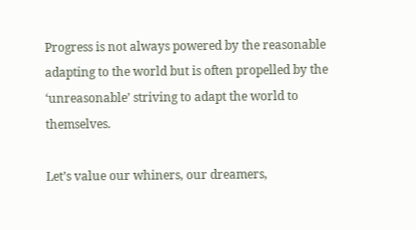Progress is not always powered by the reasonable adapting to the world but is often propelled by the ‘unreasonable’ striving to adapt the world to themselves.

Let’s value our whiners, our dreamers,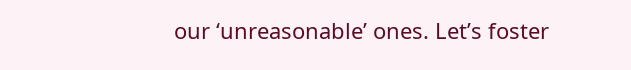our ‘unreasonable’ ones. Let’s foster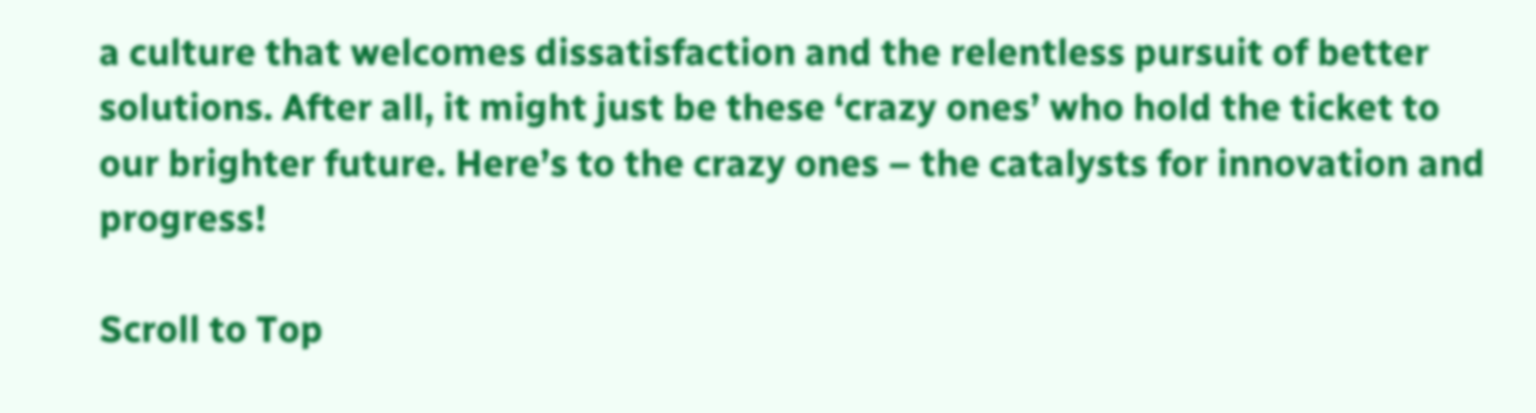a culture that welcomes dissatisfaction and the relentless pursuit of better solutions. After all, it might just be these ‘crazy ones’ who hold the ticket to our brighter future. Here’s to the crazy ones – the catalysts for innovation and progress!

Scroll to Top